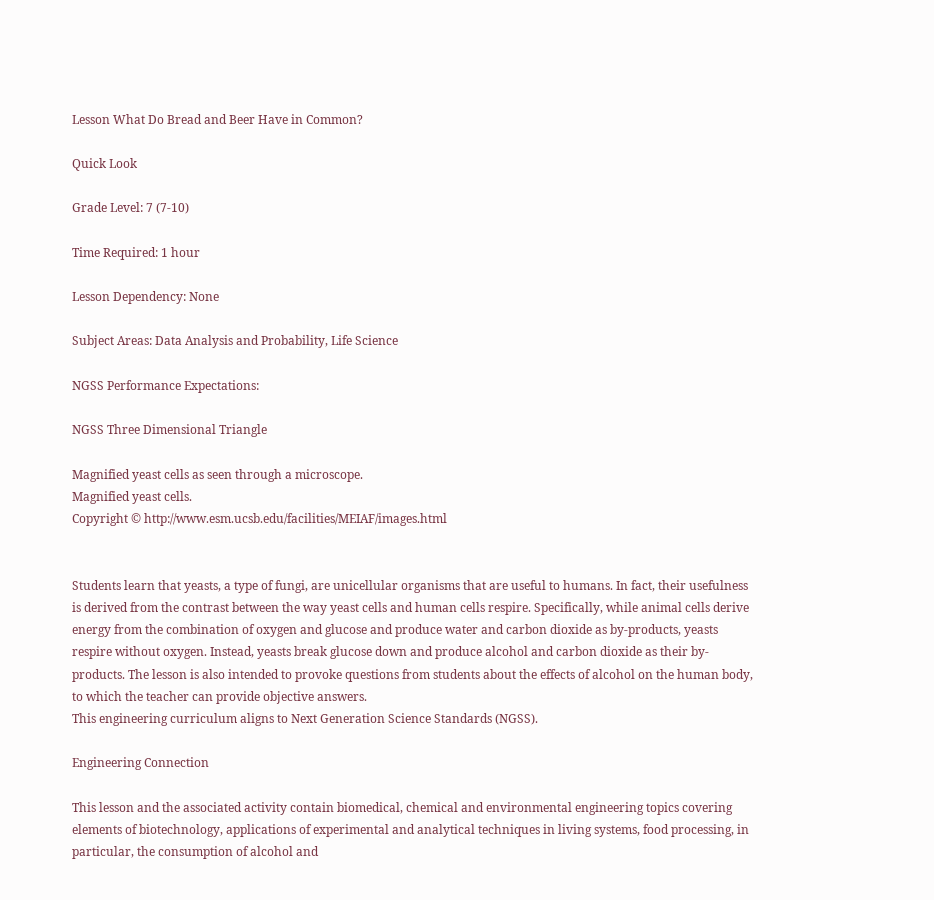Lesson What Do Bread and Beer Have in Common?

Quick Look

Grade Level: 7 (7-10)

Time Required: 1 hour

Lesson Dependency: None

Subject Areas: Data Analysis and Probability, Life Science

NGSS Performance Expectations:

NGSS Three Dimensional Triangle

Magnified yeast cells as seen through a microscope.
Magnified yeast cells.
Copyright © http://www.esm.ucsb.edu/facilities/MEIAF/images.html


Students learn that yeasts, a type of fungi, are unicellular organisms that are useful to humans. In fact, their usefulness is derived from the contrast between the way yeast cells and human cells respire. Specifically, while animal cells derive energy from the combination of oxygen and glucose and produce water and carbon dioxide as by-products, yeasts respire without oxygen. Instead, yeasts break glucose down and produce alcohol and carbon dioxide as their by-products. The lesson is also intended to provoke questions from students about the effects of alcohol on the human body, to which the teacher can provide objective answers.
This engineering curriculum aligns to Next Generation Science Standards (NGSS).

Engineering Connection

This lesson and the associated activity contain biomedical, chemical and environmental engineering topics covering elements of biotechnology, applications of experimental and analytical techniques in living systems, food processing, in particular, the consumption of alcohol and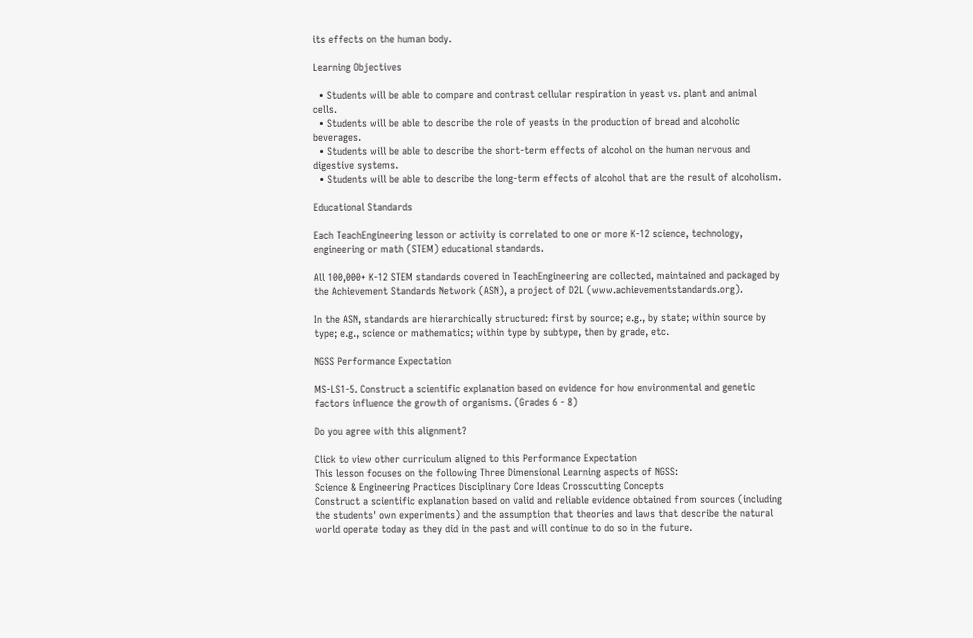its effects on the human body.

Learning Objectives

  • Students will be able to compare and contrast cellular respiration in yeast vs. plant and animal cells.
  • Students will be able to describe the role of yeasts in the production of bread and alcoholic beverages.
  • Students will be able to describe the short-term effects of alcohol on the human nervous and digestive systems.
  • Students will be able to describe the long-term effects of alcohol that are the result of alcoholism.

Educational Standards

Each TeachEngineering lesson or activity is correlated to one or more K-12 science, technology, engineering or math (STEM) educational standards.

All 100,000+ K-12 STEM standards covered in TeachEngineering are collected, maintained and packaged by the Achievement Standards Network (ASN), a project of D2L (www.achievementstandards.org).

In the ASN, standards are hierarchically structured: first by source; e.g., by state; within source by type; e.g., science or mathematics; within type by subtype, then by grade, etc.

NGSS Performance Expectation

MS-LS1-5. Construct a scientific explanation based on evidence for how environmental and genetic factors influence the growth of organisms. (Grades 6 - 8)

Do you agree with this alignment?

Click to view other curriculum aligned to this Performance Expectation
This lesson focuses on the following Three Dimensional Learning aspects of NGSS:
Science & Engineering Practices Disciplinary Core Ideas Crosscutting Concepts
Construct a scientific explanation based on valid and reliable evidence obtained from sources (including the students' own experiments) and the assumption that theories and laws that describe the natural world operate today as they did in the past and will continue to do so in the future.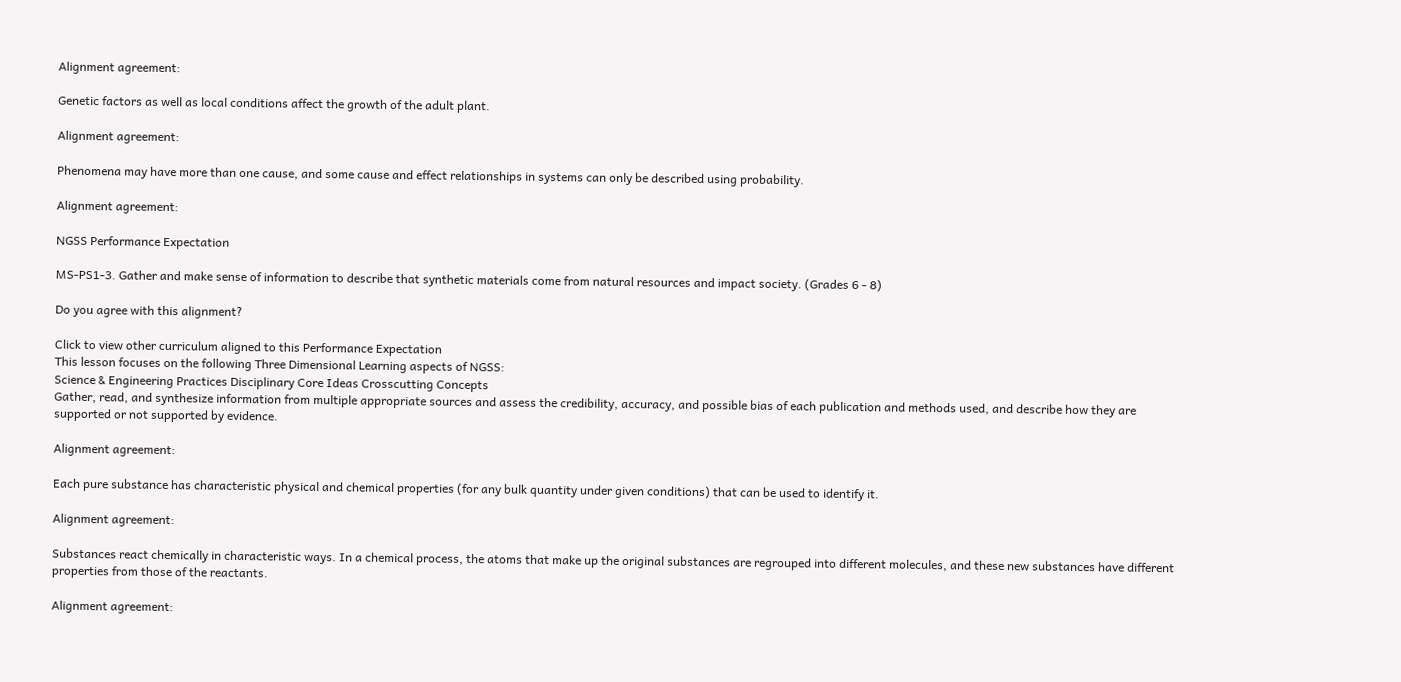Alignment agreement:

Genetic factors as well as local conditions affect the growth of the adult plant.

Alignment agreement:

Phenomena may have more than one cause, and some cause and effect relationships in systems can only be described using probability.

Alignment agreement:

NGSS Performance Expectation

MS-PS1-3. Gather and make sense of information to describe that synthetic materials come from natural resources and impact society. (Grades 6 - 8)

Do you agree with this alignment?

Click to view other curriculum aligned to this Performance Expectation
This lesson focuses on the following Three Dimensional Learning aspects of NGSS:
Science & Engineering Practices Disciplinary Core Ideas Crosscutting Concepts
Gather, read, and synthesize information from multiple appropriate sources and assess the credibility, accuracy, and possible bias of each publication and methods used, and describe how they are supported or not supported by evidence.

Alignment agreement:

Each pure substance has characteristic physical and chemical properties (for any bulk quantity under given conditions) that can be used to identify it.

Alignment agreement:

Substances react chemically in characteristic ways. In a chemical process, the atoms that make up the original substances are regrouped into different molecules, and these new substances have different properties from those of the reactants.

Alignment agreement: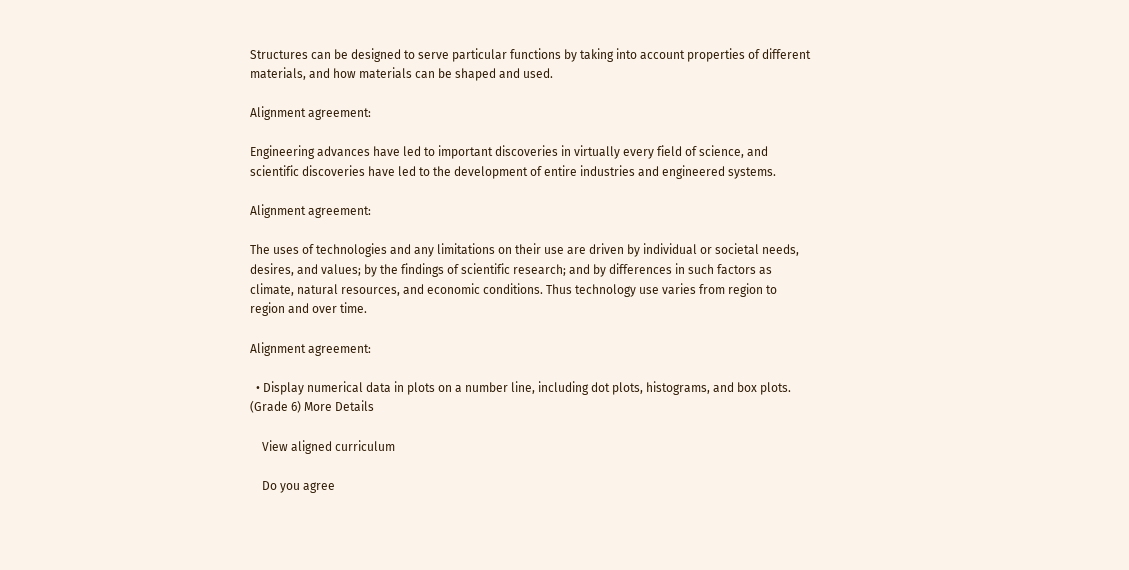Structures can be designed to serve particular functions by taking into account properties of different materials, and how materials can be shaped and used.

Alignment agreement:

Engineering advances have led to important discoveries in virtually every field of science, and scientific discoveries have led to the development of entire industries and engineered systems.

Alignment agreement:

The uses of technologies and any limitations on their use are driven by individual or societal needs, desires, and values; by the findings of scientific research; and by differences in such factors as climate, natural resources, and economic conditions. Thus technology use varies from region to region and over time.

Alignment agreement:

  • Display numerical data in plots on a number line, including dot plots, histograms, and box plots. (Grade 6) More Details

    View aligned curriculum

    Do you agree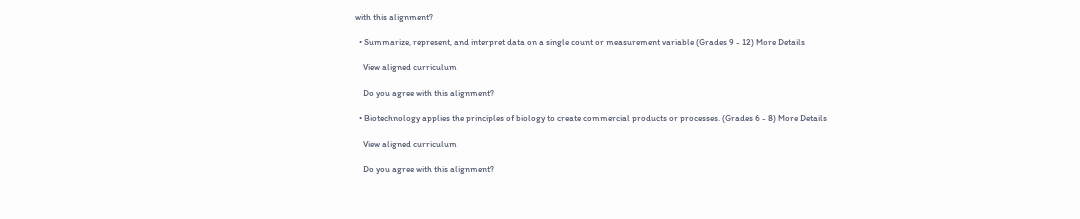with this alignment?

  • Summarize, represent, and interpret data on a single count or measurement variable (Grades 9 - 12) More Details

    View aligned curriculum

    Do you agree with this alignment?

  • Biotechnology applies the principles of biology to create commercial products or processes. (Grades 6 - 8) More Details

    View aligned curriculum

    Do you agree with this alignment?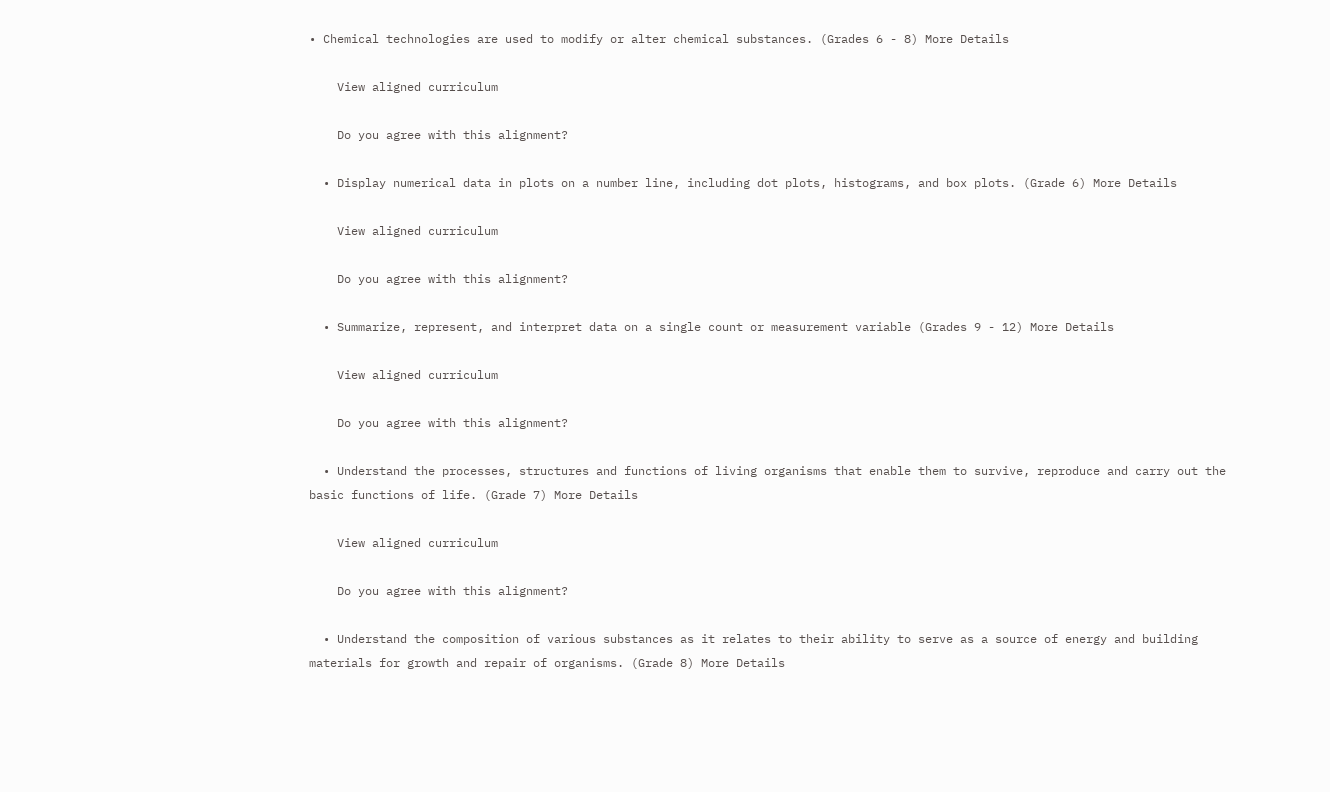• Chemical technologies are used to modify or alter chemical substances. (Grades 6 - 8) More Details

    View aligned curriculum

    Do you agree with this alignment?

  • Display numerical data in plots on a number line, including dot plots, histograms, and box plots. (Grade 6) More Details

    View aligned curriculum

    Do you agree with this alignment?

  • Summarize, represent, and interpret data on a single count or measurement variable (Grades 9 - 12) More Details

    View aligned curriculum

    Do you agree with this alignment?

  • Understand the processes, structures and functions of living organisms that enable them to survive, reproduce and carry out the basic functions of life. (Grade 7) More Details

    View aligned curriculum

    Do you agree with this alignment?

  • Understand the composition of various substances as it relates to their ability to serve as a source of energy and building materials for growth and repair of organisms. (Grade 8) More Details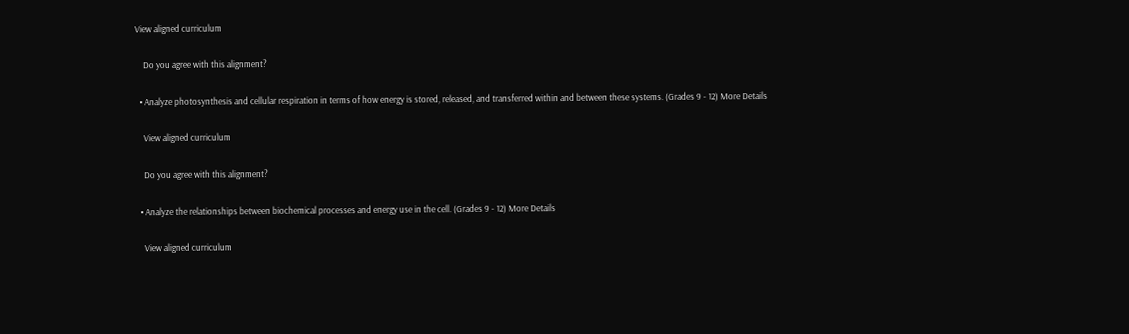View aligned curriculum

    Do you agree with this alignment?

  • Analyze photosynthesis and cellular respiration in terms of how energy is stored, released, and transferred within and between these systems. (Grades 9 - 12) More Details

    View aligned curriculum

    Do you agree with this alignment?

  • Analyze the relationships between biochemical processes and energy use in the cell. (Grades 9 - 12) More Details

    View aligned curriculum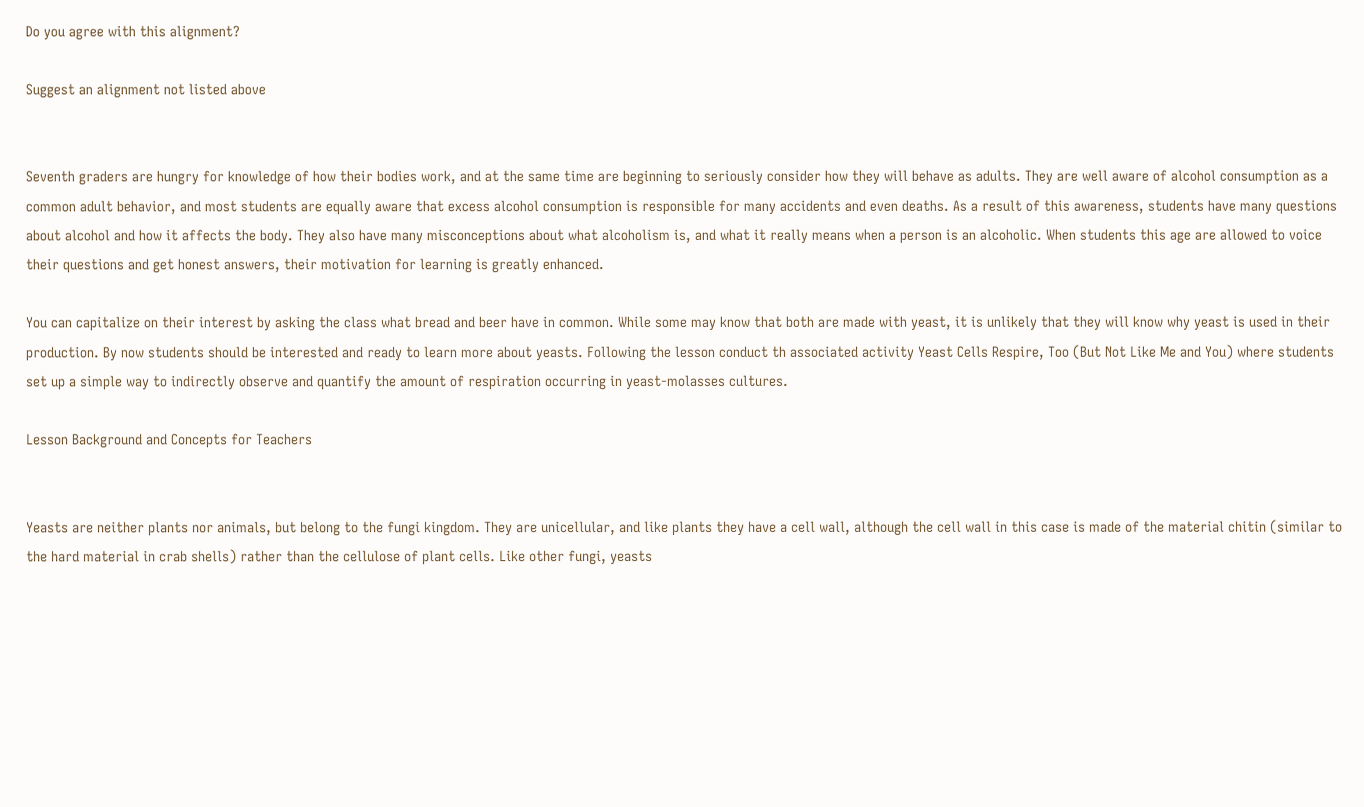Do you agree with this alignment?

Suggest an alignment not listed above


Seventh graders are hungry for knowledge of how their bodies work, and at the same time are beginning to seriously consider how they will behave as adults. They are well aware of alcohol consumption as a common adult behavior, and most students are equally aware that excess alcohol consumption is responsible for many accidents and even deaths. As a result of this awareness, students have many questions about alcohol and how it affects the body. They also have many misconceptions about what alcoholism is, and what it really means when a person is an alcoholic. When students this age are allowed to voice their questions and get honest answers, their motivation for learning is greatly enhanced.

You can capitalize on their interest by asking the class what bread and beer have in common. While some may know that both are made with yeast, it is unlikely that they will know why yeast is used in their production. By now students should be interested and ready to learn more about yeasts. Following the lesson conduct th associated activity Yeast Cells Respire, Too (But Not Like Me and You) where students set up a simple way to indirectly observe and quantify the amount of respiration occurring in yeast-molasses cultures.

Lesson Background and Concepts for Teachers


Yeasts are neither plants nor animals, but belong to the fungi kingdom. They are unicellular, and like plants they have a cell wall, although the cell wall in this case is made of the material chitin (similar to the hard material in crab shells) rather than the cellulose of plant cells. Like other fungi, yeasts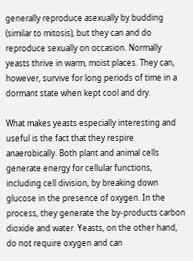generally reproduce asexually by budding (similar to mitosis), but they can and do reproduce sexually on occasion. Normally yeasts thrive in warm, moist places. They can, however, survive for long periods of time in a dormant state when kept cool and dry.

What makes yeasts especially interesting and useful is the fact that they respire anaerobically. Both plant and animal cells generate energy for cellular functions, including cell division, by breaking down glucose in the presence of oxygen. In the process, they generate the by-products carbon dioxide and water. Yeasts, on the other hand, do not require oxygen and can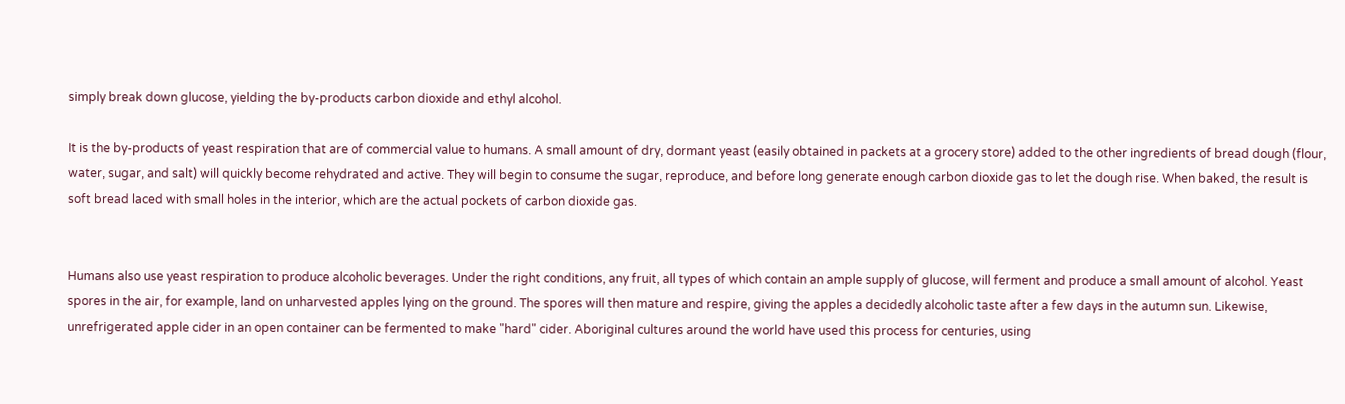simply break down glucose, yielding the by-products carbon dioxide and ethyl alcohol.

It is the by-products of yeast respiration that are of commercial value to humans. A small amount of dry, dormant yeast (easily obtained in packets at a grocery store) added to the other ingredients of bread dough (flour, water, sugar, and salt) will quickly become rehydrated and active. They will begin to consume the sugar, reproduce, and before long generate enough carbon dioxide gas to let the dough rise. When baked, the result is soft bread laced with small holes in the interior, which are the actual pockets of carbon dioxide gas.


Humans also use yeast respiration to produce alcoholic beverages. Under the right conditions, any fruit, all types of which contain an ample supply of glucose, will ferment and produce a small amount of alcohol. Yeast spores in the air, for example, land on unharvested apples lying on the ground. The spores will then mature and respire, giving the apples a decidedly alcoholic taste after a few days in the autumn sun. Likewise, unrefrigerated apple cider in an open container can be fermented to make "hard" cider. Aboriginal cultures around the world have used this process for centuries, using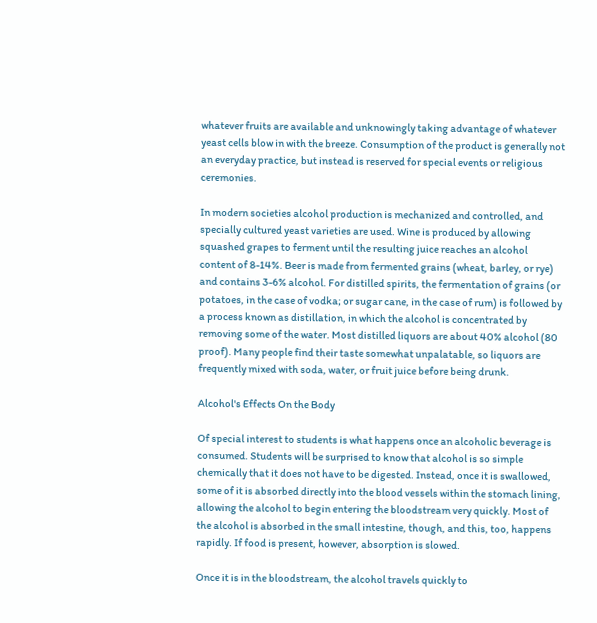whatever fruits are available and unknowingly taking advantage of whatever yeast cells blow in with the breeze. Consumption of the product is generally not an everyday practice, but instead is reserved for special events or religious ceremonies.

In modern societies alcohol production is mechanized and controlled, and specially cultured yeast varieties are used. Wine is produced by allowing squashed grapes to ferment until the resulting juice reaches an alcohol content of 8-14%. Beer is made from fermented grains (wheat, barley, or rye) and contains 3-6% alcohol. For distilled spirits, the fermentation of grains (or potatoes, in the case of vodka; or sugar cane, in the case of rum) is followed by a process known as distillation, in which the alcohol is concentrated by removing some of the water. Most distilled liquors are about 40% alcohol (80 proof). Many people find their taste somewhat unpalatable, so liquors are frequently mixed with soda, water, or fruit juice before being drunk.

Alcohol's Effects On the Body

Of special interest to students is what happens once an alcoholic beverage is consumed. Students will be surprised to know that alcohol is so simple chemically that it does not have to be digested. Instead, once it is swallowed, some of it is absorbed directly into the blood vessels within the stomach lining, allowing the alcohol to begin entering the bloodstream very quickly. Most of the alcohol is absorbed in the small intestine, though, and this, too, happens rapidly. If food is present, however, absorption is slowed.

Once it is in the bloodstream, the alcohol travels quickly to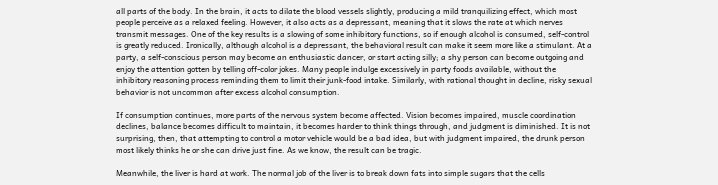all parts of the body. In the brain, it acts to dilate the blood vessels slightly, producing a mild tranquilizing effect, which most people perceive as a relaxed feeling. However, it also acts as a depressant, meaning that it slows the rate at which nerves transmit messages. One of the key results is a slowing of some inhibitory functions, so if enough alcohol is consumed, self-control is greatly reduced. Ironically, although alcohol is a depressant, the behavioral result can make it seem more like a stimulant. At a party, a self-conscious person may become an enthusiastic dancer, or start acting silly; a shy person can become outgoing and enjoy the attention gotten by telling off-color jokes. Many people indulge excessively in party foods available, without the inhibitory reasoning process reminding them to limit their junk-food intake. Similarly, with rational thought in decline, risky sexual behavior is not uncommon after excess alcohol consumption.

If consumption continues, more parts of the nervous system become affected. Vision becomes impaired, muscle coordination declines, balance becomes difficult to maintain, it becomes harder to think things through, and judgment is diminished. It is not surprising, then, that attempting to control a motor vehicle would be a bad idea, but with judgment impaired, the drunk person most likely thinks he or she can drive just fine. As we know, the result can be tragic.

Meanwhile, the liver is hard at work. The normal job of the liver is to break down fats into simple sugars that the cells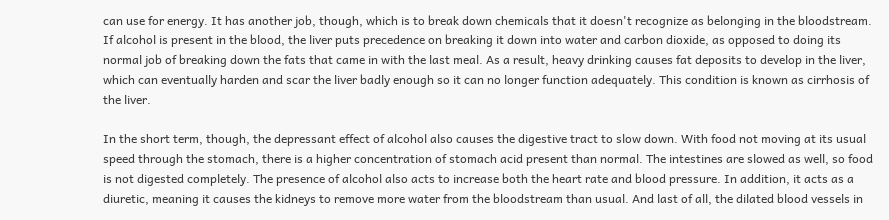can use for energy. It has another job, though, which is to break down chemicals that it doesn't recognize as belonging in the bloodstream. If alcohol is present in the blood, the liver puts precedence on breaking it down into water and carbon dioxide, as opposed to doing its normal job of breaking down the fats that came in with the last meal. As a result, heavy drinking causes fat deposits to develop in the liver, which can eventually harden and scar the liver badly enough so it can no longer function adequately. This condition is known as cirrhosis of the liver.

In the short term, though, the depressant effect of alcohol also causes the digestive tract to slow down. With food not moving at its usual speed through the stomach, there is a higher concentration of stomach acid present than normal. The intestines are slowed as well, so food is not digested completely. The presence of alcohol also acts to increase both the heart rate and blood pressure. In addition, it acts as a diuretic, meaning it causes the kidneys to remove more water from the bloodstream than usual. And last of all, the dilated blood vessels in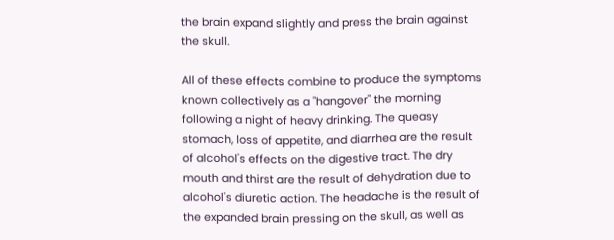the brain expand slightly and press the brain against the skull.

All of these effects combine to produce the symptoms known collectively as a "hangover" the morning following a night of heavy drinking. The queasy stomach, loss of appetite, and diarrhea are the result of alcohol's effects on the digestive tract. The dry mouth and thirst are the result of dehydration due to alcohol's diuretic action. The headache is the result of the expanded brain pressing on the skull, as well as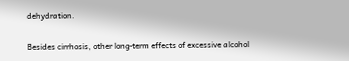dehydration.

Besides cirrhosis, other long-term effects of excessive alcohol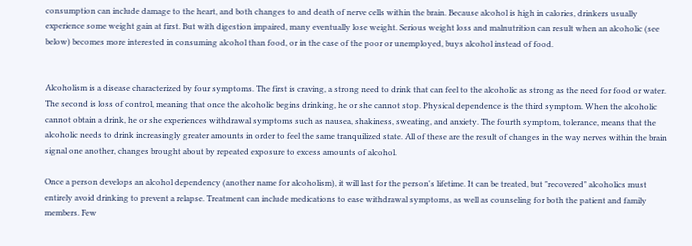consumption can include damage to the heart, and both changes to and death of nerve cells within the brain. Because alcohol is high in calories, drinkers usually experience some weight gain at first. But with digestion impaired, many eventually lose weight. Serious weight loss and malnutrition can result when an alcoholic (see below) becomes more interested in consuming alcohol than food, or in the case of the poor or unemployed, buys alcohol instead of food.


Alcoholism is a disease characterized by four symptoms. The first is craving, a strong need to drink that can feel to the alcoholic as strong as the need for food or water. The second is loss of control, meaning that once the alcoholic begins drinking, he or she cannot stop. Physical dependence is the third symptom. When the alcoholic cannot obtain a drink, he or she experiences withdrawal symptoms such as nausea, shakiness, sweating, and anxiety. The fourth symptom, tolerance, means that the alcoholic needs to drink increasingly greater amounts in order to feel the same tranquilized state. All of these are the result of changes in the way nerves within the brain signal one another, changes brought about by repeated exposure to excess amounts of alcohol.

Once a person develops an alcohol dependency (another name for alcoholism), it will last for the person's lifetime. It can be treated, but "recovered" alcoholics must entirely avoid drinking to prevent a relapse. Treatment can include medications to ease withdrawal symptoms, as well as counseling for both the patient and family members. Few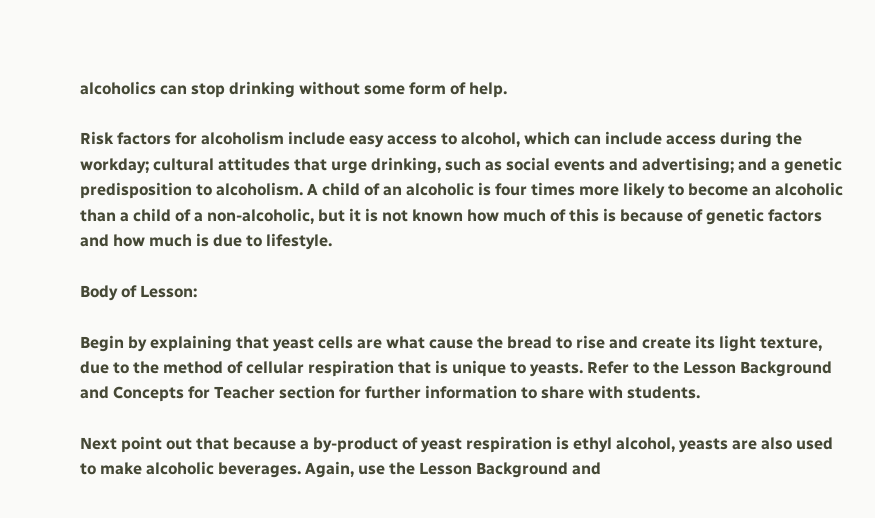alcoholics can stop drinking without some form of help.

Risk factors for alcoholism include easy access to alcohol, which can include access during the workday; cultural attitudes that urge drinking, such as social events and advertising; and a genetic predisposition to alcoholism. A child of an alcoholic is four times more likely to become an alcoholic than a child of a non-alcoholic, but it is not known how much of this is because of genetic factors and how much is due to lifestyle.

Body of Lesson:

Begin by explaining that yeast cells are what cause the bread to rise and create its light texture, due to the method of cellular respiration that is unique to yeasts. Refer to the Lesson Background and Concepts for Teacher section for further information to share with students.

Next point out that because a by-product of yeast respiration is ethyl alcohol, yeasts are also used to make alcoholic beverages. Again, use the Lesson Background and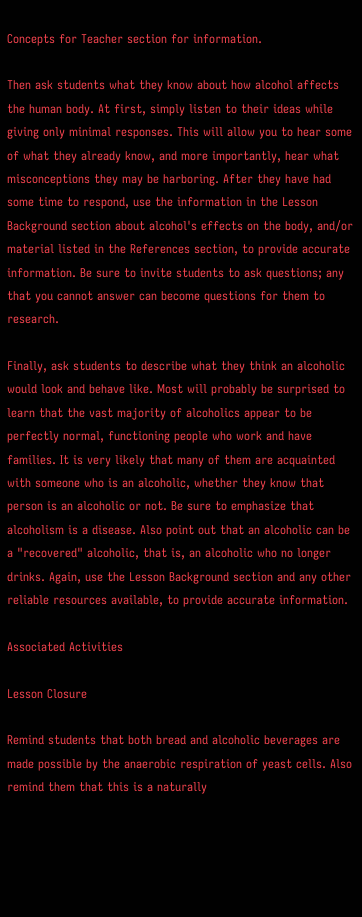Concepts for Teacher section for information.

Then ask students what they know about how alcohol affects the human body. At first, simply listen to their ideas while giving only minimal responses. This will allow you to hear some of what they already know, and more importantly, hear what misconceptions they may be harboring. After they have had some time to respond, use the information in the Lesson Background section about alcohol's effects on the body, and/or material listed in the References section, to provide accurate information. Be sure to invite students to ask questions; any that you cannot answer can become questions for them to research.

Finally, ask students to describe what they think an alcoholic would look and behave like. Most will probably be surprised to learn that the vast majority of alcoholics appear to be perfectly normal, functioning people who work and have families. It is very likely that many of them are acquainted with someone who is an alcoholic, whether they know that person is an alcoholic or not. Be sure to emphasize that alcoholism is a disease. Also point out that an alcoholic can be a "recovered" alcoholic, that is, an alcoholic who no longer drinks. Again, use the Lesson Background section and any other reliable resources available, to provide accurate information.

Associated Activities

Lesson Closure

Remind students that both bread and alcoholic beverages are made possible by the anaerobic respiration of yeast cells. Also remind them that this is a naturally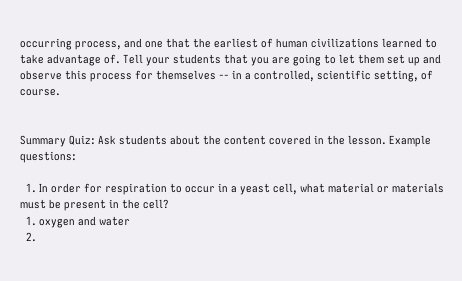occurring process, and one that the earliest of human civilizations learned to take advantage of. Tell your students that you are going to let them set up and observe this process for themselves -- in a controlled, scientific setting, of course.


Summary Quiz: Ask students about the content covered in the lesson. Example questions:

  1. In order for respiration to occur in a yeast cell, what material or materials must be present in the cell?
  1. oxygen and water
  2.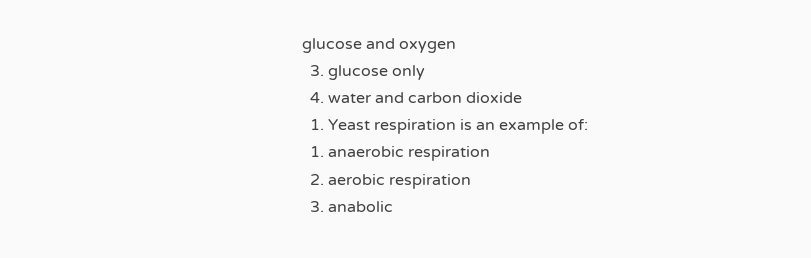glucose and oxygen
  3. glucose only
  4. water and carbon dioxide
  1. Yeast respiration is an example of:
  1. anaerobic respiration
  2. aerobic respiration
  3. anabolic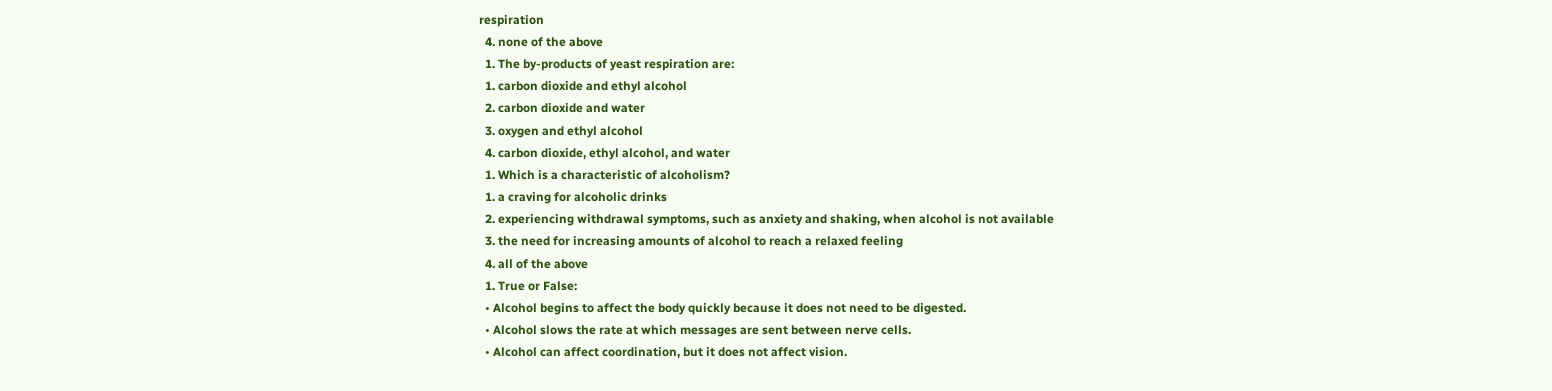respiration
  4. none of the above
  1. The by-products of yeast respiration are:
  1. carbon dioxide and ethyl alcohol
  2. carbon dioxide and water
  3. oxygen and ethyl alcohol
  4. carbon dioxide, ethyl alcohol, and water
  1. Which is a characteristic of alcoholism?
  1. a craving for alcoholic drinks
  2. experiencing withdrawal symptoms, such as anxiety and shaking, when alcohol is not available
  3. the need for increasing amounts of alcohol to reach a relaxed feeling
  4. all of the above
  1. True or False:
  • Alcohol begins to affect the body quickly because it does not need to be digested.
  • Alcohol slows the rate at which messages are sent between nerve cells.
  • Alcohol can affect coordination, but it does not affect vision.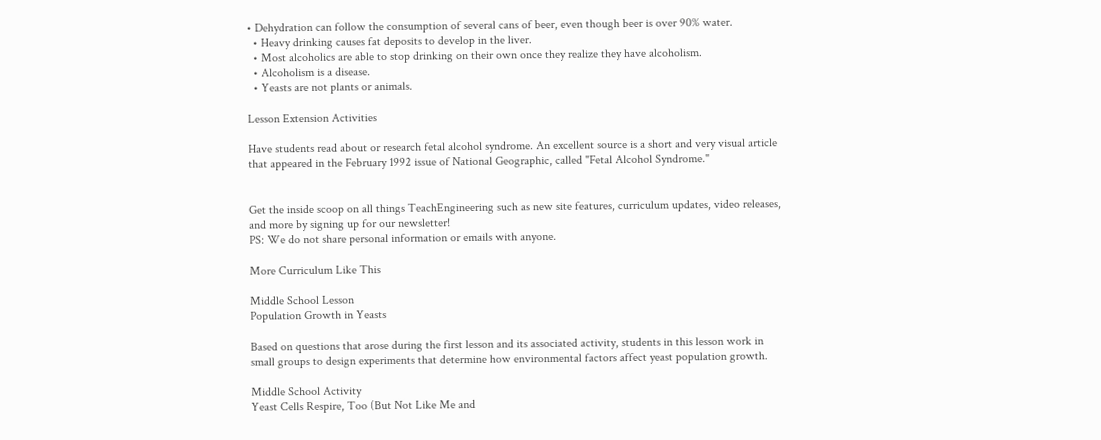• Dehydration can follow the consumption of several cans of beer, even though beer is over 90% water.
  • Heavy drinking causes fat deposits to develop in the liver.
  • Most alcoholics are able to stop drinking on their own once they realize they have alcoholism.
  • Alcoholism is a disease.
  • Yeasts are not plants or animals.

Lesson Extension Activities

Have students read about or research fetal alcohol syndrome. An excellent source is a short and very visual article that appeared in the February 1992 issue of National Geographic, called "Fetal Alcohol Syndrome."


Get the inside scoop on all things TeachEngineering such as new site features, curriculum updates, video releases, and more by signing up for our newsletter!
PS: We do not share personal information or emails with anyone.

More Curriculum Like This

Middle School Lesson
Population Growth in Yeasts

Based on questions that arose during the first lesson and its associated activity, students in this lesson work in small groups to design experiments that determine how environmental factors affect yeast population growth.

Middle School Activity
Yeast Cells Respire, Too (But Not Like Me and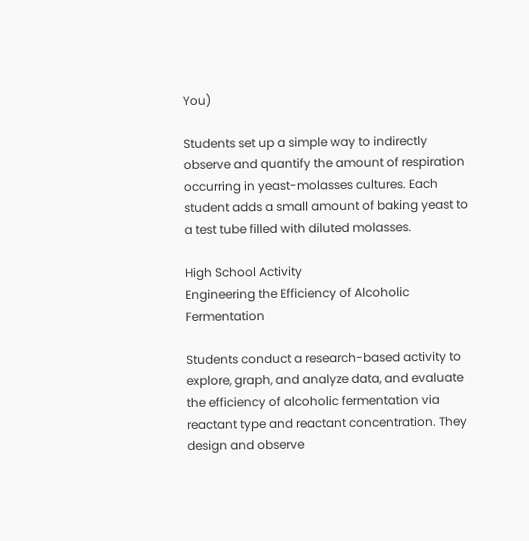You)

Students set up a simple way to indirectly observe and quantify the amount of respiration occurring in yeast-molasses cultures. Each student adds a small amount of baking yeast to a test tube filled with diluted molasses.

High School Activity
Engineering the Efficiency of Alcoholic Fermentation

Students conduct a research-based activity to explore, graph, and analyze data, and evaluate the efficiency of alcoholic fermentation via reactant type and reactant concentration. They design and observe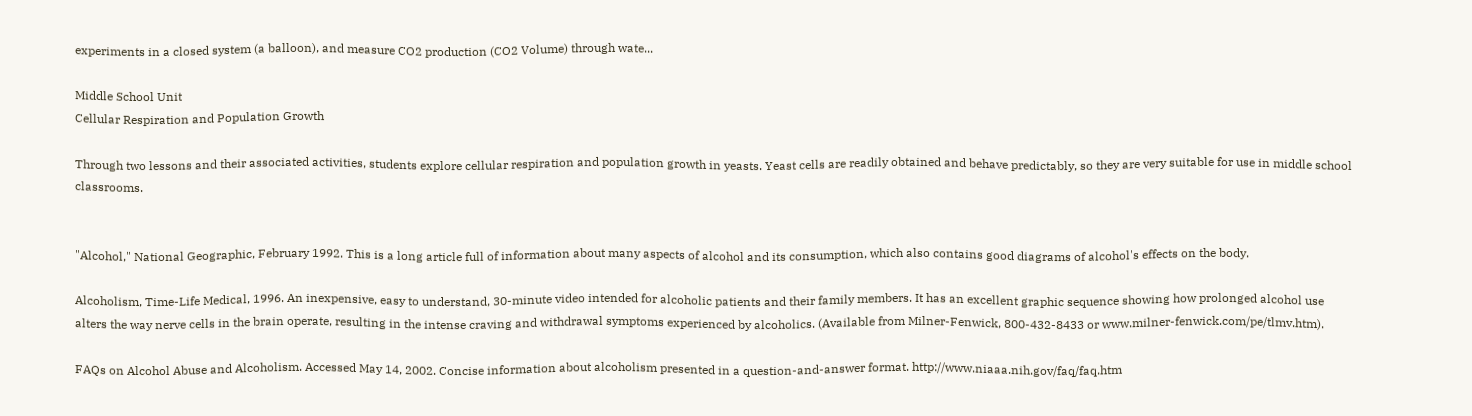experiments in a closed system (a balloon), and measure CO2 production (CO2 Volume) through wate...

Middle School Unit
Cellular Respiration and Population Growth

Through two lessons and their associated activities, students explore cellular respiration and population growth in yeasts. Yeast cells are readily obtained and behave predictably, so they are very suitable for use in middle school classrooms.


"Alcohol," National Geographic, February 1992. This is a long article full of information about many aspects of alcohol and its consumption, which also contains good diagrams of alcohol's effects on the body.

Alcoholism, Time-Life Medical, 1996. An inexpensive, easy to understand, 30-minute video intended for alcoholic patients and their family members. It has an excellent graphic sequence showing how prolonged alcohol use alters the way nerve cells in the brain operate, resulting in the intense craving and withdrawal symptoms experienced by alcoholics. (Available from Milner-Fenwick, 800-432-8433 or www.milner-fenwick.com/pe/tlmv.htm).

FAQs on Alcohol Abuse and Alcoholism. Accessed May 14, 2002. Concise information about alcoholism presented in a question-and-answer format. http://www.niaaa.nih.gov/faq/faq.htm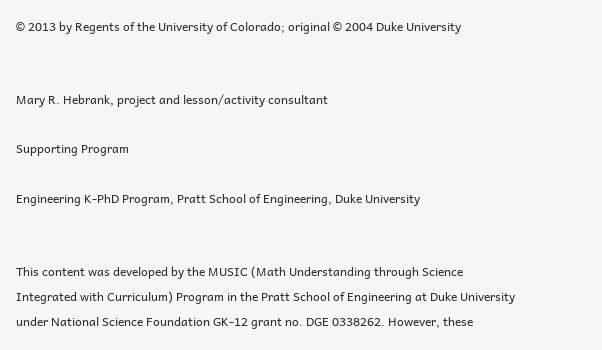© 2013 by Regents of the University of Colorado; original © 2004 Duke University


Mary R. Hebrank, project and lesson/activity consultant

Supporting Program

Engineering K-PhD Program, Pratt School of Engineering, Duke University


This content was developed by the MUSIC (Math Understanding through Science Integrated with Curriculum) Program in the Pratt School of Engineering at Duke University under National Science Foundation GK-12 grant no. DGE 0338262. However, these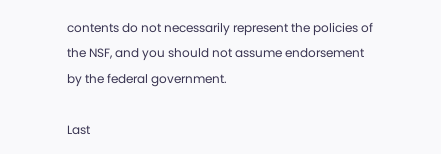contents do not necessarily represent the policies of the NSF, and you should not assume endorsement by the federal government.

Last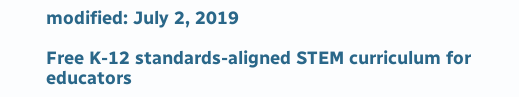modified: July 2, 2019

Free K-12 standards-aligned STEM curriculum for educators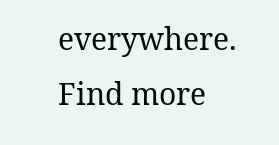everywhere.
Find more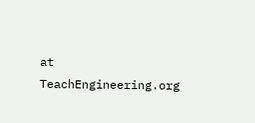at TeachEngineering.org